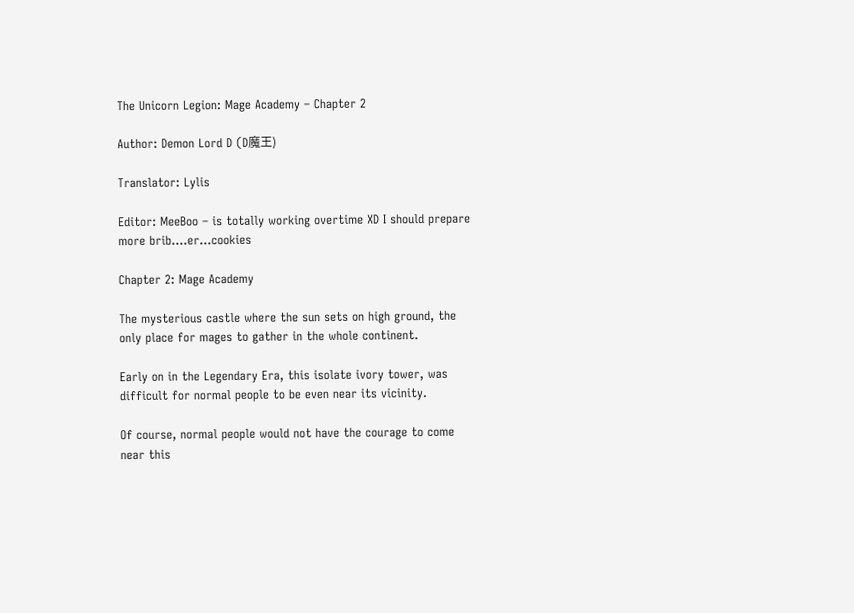The Unicorn Legion: Mage Academy – Chapter 2

Author: Demon Lord D (D魔王)

Translator: Lylis

Editor: MeeBoo – is totally working overtime XD I should prepare more brib….er…cookies

Chapter 2: Mage Academy

The mysterious castle where the sun sets on high ground, the only place for mages to gather in the whole continent.

Early on in the Legendary Era, this isolate ivory tower, was difficult for normal people to be even near its vicinity.

Of course, normal people would not have the courage to come near this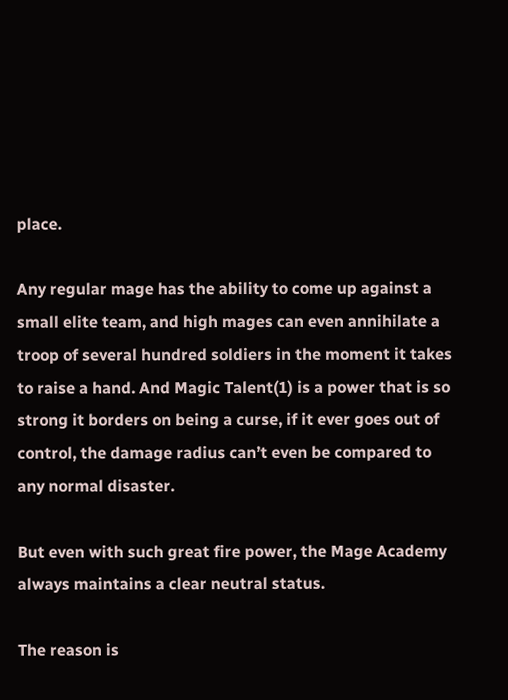place.

Any regular mage has the ability to come up against a small elite team, and high mages can even annihilate a troop of several hundred soldiers in the moment it takes to raise a hand. And Magic Talent(1) is a power that is so strong it borders on being a curse, if it ever goes out of control, the damage radius can’t even be compared to any normal disaster.

But even with such great fire power, the Mage Academy always maintains a clear neutral status.

The reason is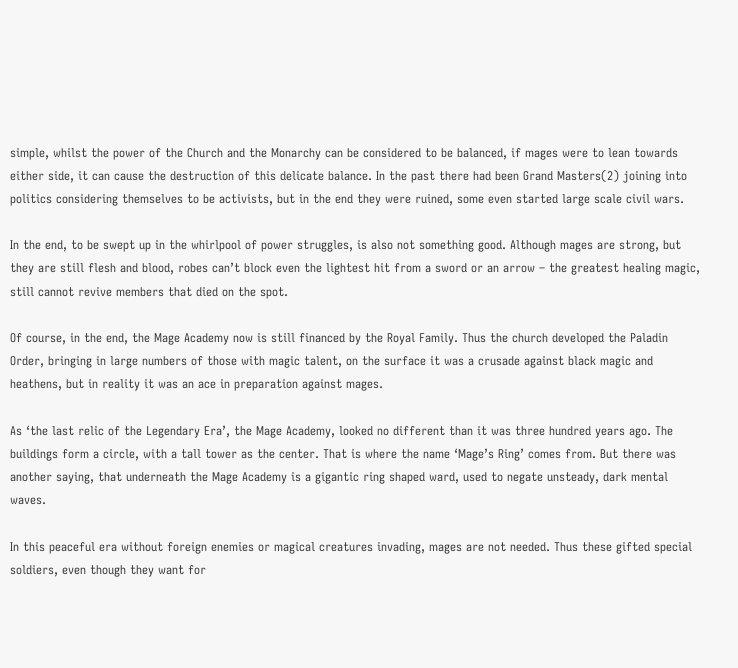simple, whilst the power of the Church and the Monarchy can be considered to be balanced, if mages were to lean towards either side, it can cause the destruction of this delicate balance. In the past there had been Grand Masters(2) joining into politics considering themselves to be activists, but in the end they were ruined, some even started large scale civil wars.

In the end, to be swept up in the whirlpool of power struggles, is also not something good. Although mages are strong, but they are still flesh and blood, robes can’t block even the lightest hit from a sword or an arrow – the greatest healing magic, still cannot revive members that died on the spot.

Of course, in the end, the Mage Academy now is still financed by the Royal Family. Thus the church developed the Paladin Order, bringing in large numbers of those with magic talent, on the surface it was a crusade against black magic and heathens, but in reality it was an ace in preparation against mages.

As ‘the last relic of the Legendary Era’, the Mage Academy, looked no different than it was three hundred years ago. The buildings form a circle, with a tall tower as the center. That is where the name ‘Mage’s Ring’ comes from. But there was another saying, that underneath the Mage Academy is a gigantic ring shaped ward, used to negate unsteady, dark mental waves.

In this peaceful era without foreign enemies or magical creatures invading, mages are not needed. Thus these gifted special soldiers, even though they want for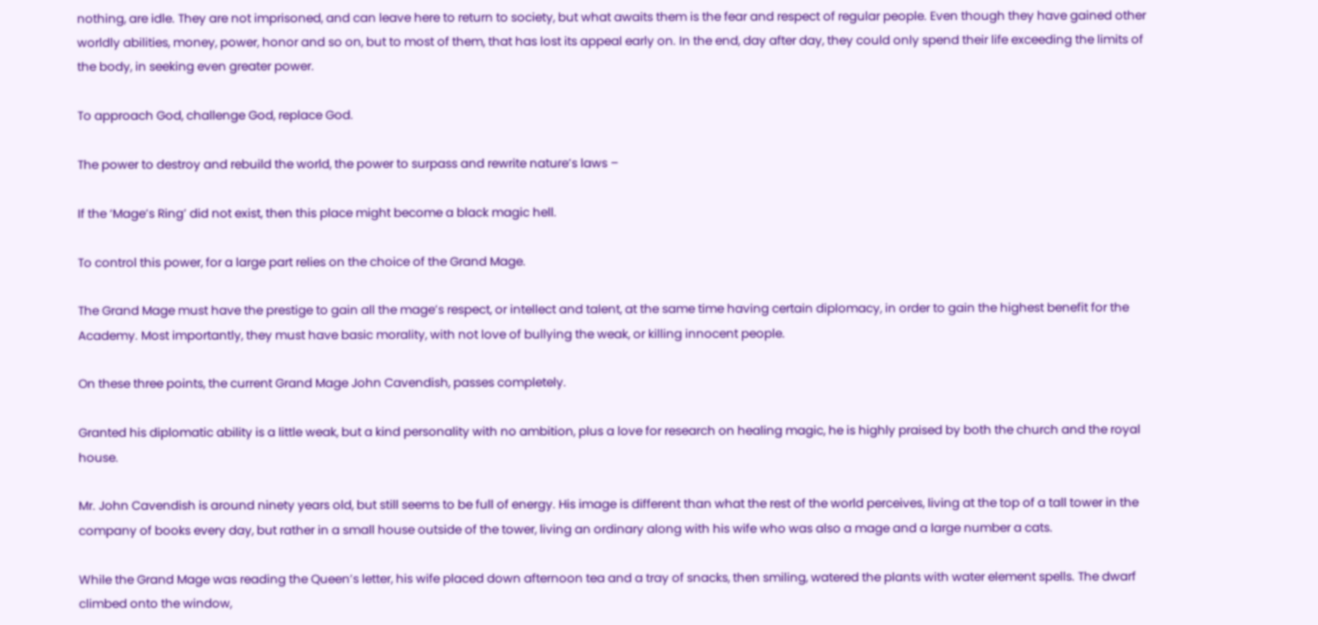nothing, are idle. They are not imprisoned, and can leave here to return to society, but what awaits them is the fear and respect of regular people. Even though they have gained other worldly abilities, money, power, honor and so on, but to most of them, that has lost its appeal early on. In the end, day after day, they could only spend their life exceeding the limits of the body, in seeking even greater power.

To approach God, challenge God, replace God.

The power to destroy and rebuild the world, the power to surpass and rewrite nature’s laws –

If the ‘Mage’s Ring’ did not exist, then this place might become a black magic hell.

To control this power, for a large part relies on the choice of the Grand Mage.

The Grand Mage must have the prestige to gain all the mage’s respect, or intellect and talent, at the same time having certain diplomacy, in order to gain the highest benefit for the Academy. Most importantly, they must have basic morality, with not love of bullying the weak, or killing innocent people.

On these three points, the current Grand Mage John Cavendish, passes completely.

Granted his diplomatic ability is a little weak, but a kind personality with no ambition, plus a love for research on healing magic, he is highly praised by both the church and the royal house.

Mr. John Cavendish is around ninety years old, but still seems to be full of energy. His image is different than what the rest of the world perceives, living at the top of a tall tower in the company of books every day, but rather in a small house outside of the tower, living an ordinary along with his wife who was also a mage and a large number a cats.

While the Grand Mage was reading the Queen’s letter, his wife placed down afternoon tea and a tray of snacks, then smiling, watered the plants with water element spells. The dwarf climbed onto the window,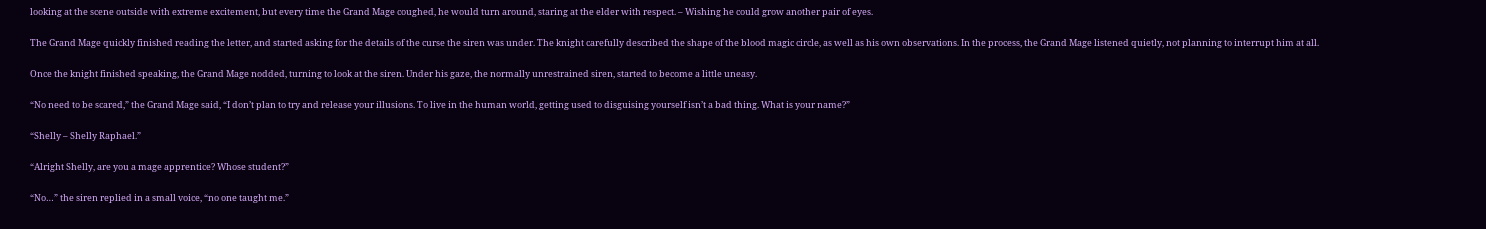looking at the scene outside with extreme excitement, but every time the Grand Mage coughed, he would turn around, staring at the elder with respect. – Wishing he could grow another pair of eyes.

The Grand Mage quickly finished reading the letter, and started asking for the details of the curse the siren was under. The knight carefully described the shape of the blood magic circle, as well as his own observations. In the process, the Grand Mage listened quietly, not planning to interrupt him at all.

Once the knight finished speaking, the Grand Mage nodded, turning to look at the siren. Under his gaze, the normally unrestrained siren, started to become a little uneasy.

“No need to be scared,” the Grand Mage said, “I don’t plan to try and release your illusions. To live in the human world, getting used to disguising yourself isn’t a bad thing. What is your name?”

“Shelly – Shelly Raphael.”

“Alright Shelly, are you a mage apprentice? Whose student?”

“No…” the siren replied in a small voice, “no one taught me.”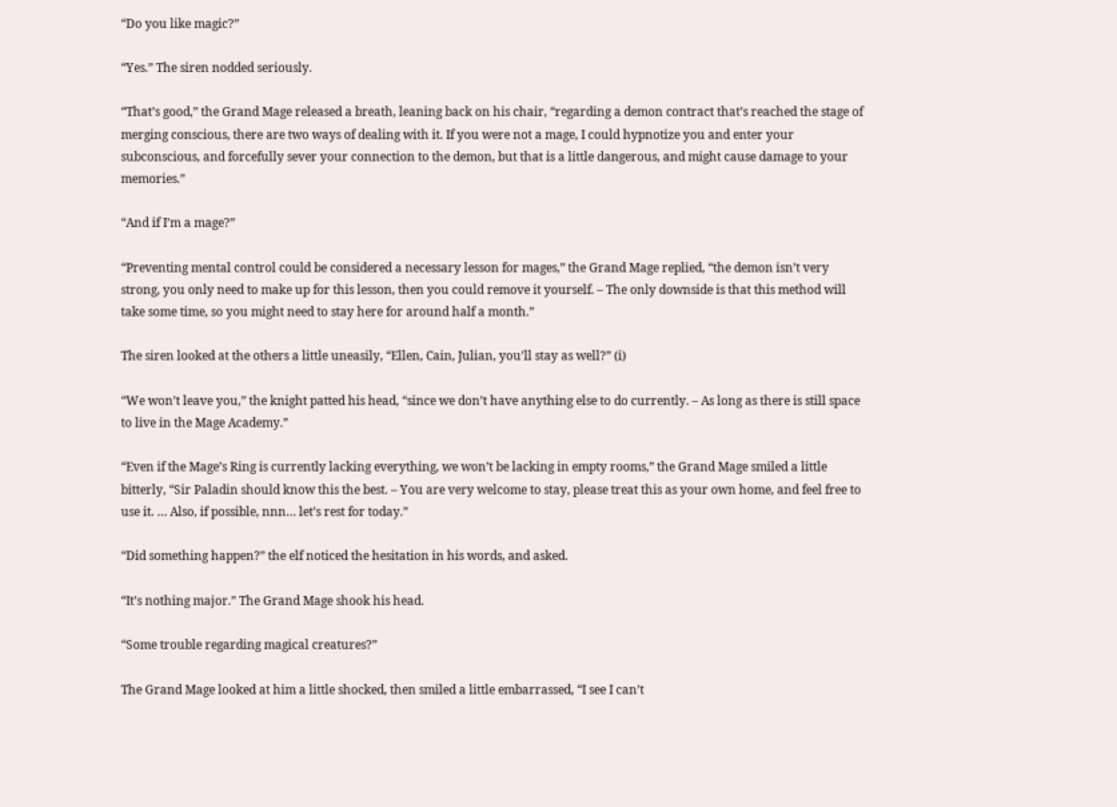“Do you like magic?”

“Yes.” The siren nodded seriously.

“That’s good,” the Grand Mage released a breath, leaning back on his chair, “regarding a demon contract that’s reached the stage of merging conscious, there are two ways of dealing with it. If you were not a mage, I could hypnotize you and enter your subconscious, and forcefully sever your connection to the demon, but that is a little dangerous, and might cause damage to your memories.”

“And if I’m a mage?”

“Preventing mental control could be considered a necessary lesson for mages,” the Grand Mage replied, “the demon isn’t very strong, you only need to make up for this lesson, then you could remove it yourself. – The only downside is that this method will take some time, so you might need to stay here for around half a month.”

The siren looked at the others a little uneasily, “Ellen, Cain, Julian, you’ll stay as well?” (i)

“We won’t leave you,” the knight patted his head, “since we don’t have anything else to do currently. – As long as there is still space to live in the Mage Academy.”

“Even if the Mage’s Ring is currently lacking everything, we won’t be lacking in empty rooms,” the Grand Mage smiled a little bitterly, “Sir Paladin should know this the best. – You are very welcome to stay, please treat this as your own home, and feel free to use it. … Also, if possible, nnn… let’s rest for today.”

“Did something happen?” the elf noticed the hesitation in his words, and asked.

“It’s nothing major.” The Grand Mage shook his head.

“Some trouble regarding magical creatures?”

The Grand Mage looked at him a little shocked, then smiled a little embarrassed, “I see I can’t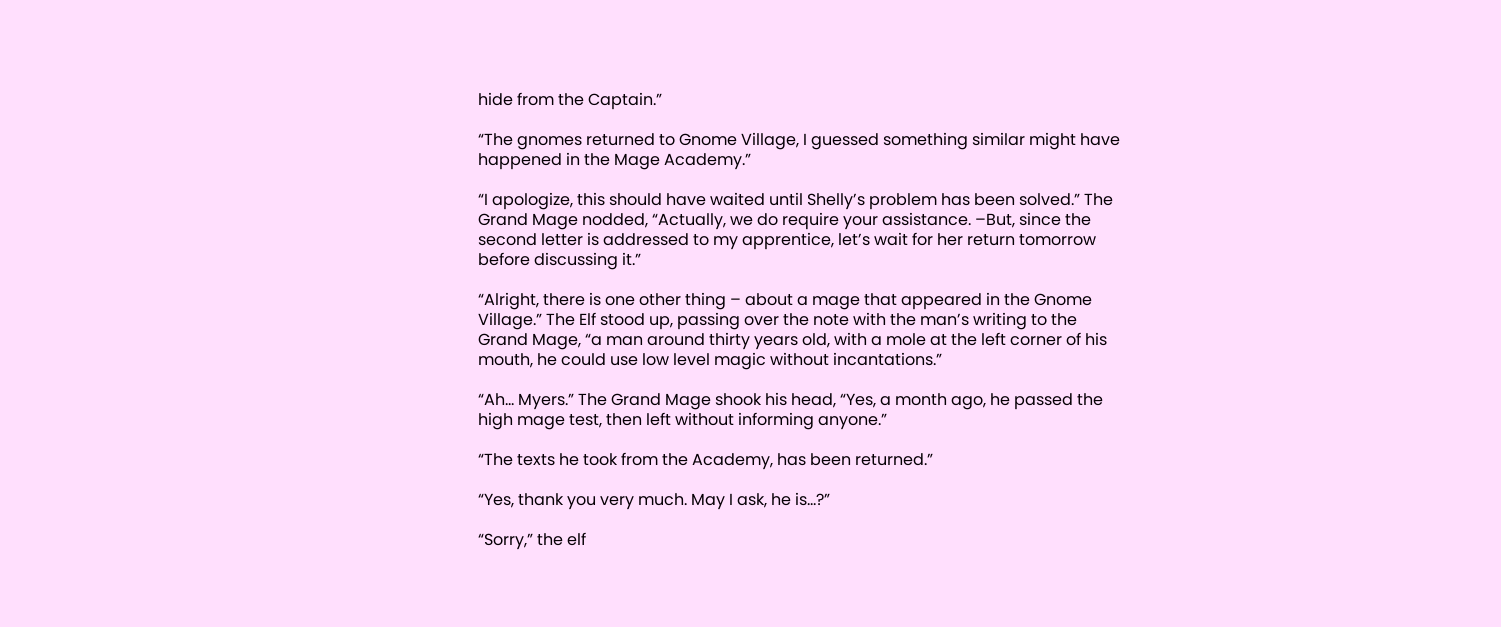hide from the Captain.”

“The gnomes returned to Gnome Village, I guessed something similar might have happened in the Mage Academy.”

“I apologize, this should have waited until Shelly’s problem has been solved.” The Grand Mage nodded, “Actually, we do require your assistance. –But, since the second letter is addressed to my apprentice, let’s wait for her return tomorrow before discussing it.”

“Alright, there is one other thing – about a mage that appeared in the Gnome Village.” The Elf stood up, passing over the note with the man’s writing to the Grand Mage, “a man around thirty years old, with a mole at the left corner of his mouth, he could use low level magic without incantations.”

“Ah… Myers.” The Grand Mage shook his head, “Yes, a month ago, he passed the high mage test, then left without informing anyone.”

“The texts he took from the Academy, has been returned.”

“Yes, thank you very much. May I ask, he is…?”

“Sorry,” the elf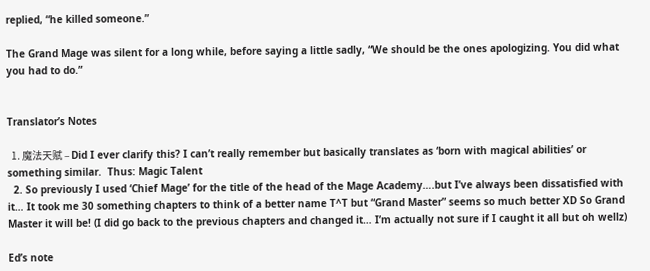replied, “he killed someone.”

The Grand Mage was silent for a long while, before saying a little sadly, “We should be the ones apologizing. You did what you had to do.”


Translator’s Notes

  1. 魔法天赋 – Did I ever clarify this? I can’t really remember but basically translates as ‘born with magical abilities’ or something similar.  Thus: Magic Talent
  2. So previously I used ‘Chief Mage’ for the title of the head of the Mage Academy….but I’ve always been dissatisfied with it… It took me 30 something chapters to think of a better name T^T but “Grand Master” seems so much better XD So Grand Master it will be! (I did go back to the previous chapters and changed it… I’m actually not sure if I caught it all but oh wellz)

Ed’s note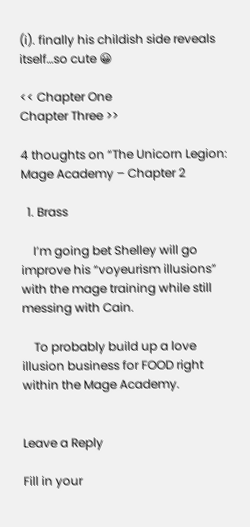(i). finally his childish side reveals itself…so cute 😀

<< Chapter One                                                                                Chapter Three >>

4 thoughts on “The Unicorn Legion: Mage Academy – Chapter 2

  1. Brass

    I’m going bet Shelley will go improve his “voyeurism illusions” with the mage training while still messing with Cain.

    To probably build up a love illusion business for FOOD right within the Mage Academy.


Leave a Reply

Fill in your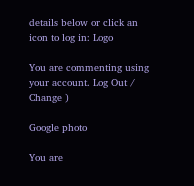details below or click an icon to log in: Logo

You are commenting using your account. Log Out /  Change )

Google photo

You are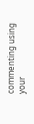commenting using your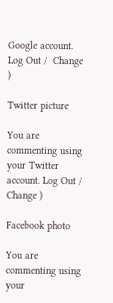Google account. Log Out /  Change )

Twitter picture

You are commenting using your Twitter account. Log Out /  Change )

Facebook photo

You are commenting using your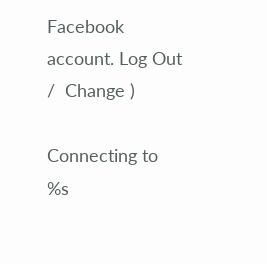Facebook account. Log Out /  Change )

Connecting to %s